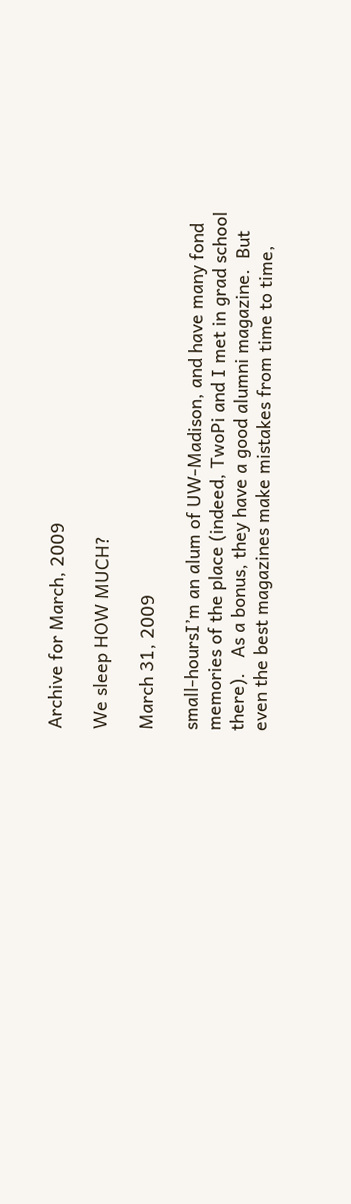Archive for March, 2009

We sleep HOW MUCH?

March 31, 2009

small-hoursI’m an alum of UW-Madison, and have many fond memories of the place (indeed, TwoPi and I met in grad school there).   As a bonus, they have a good alumni magazine.  But even the best magazines make mistakes from time to time,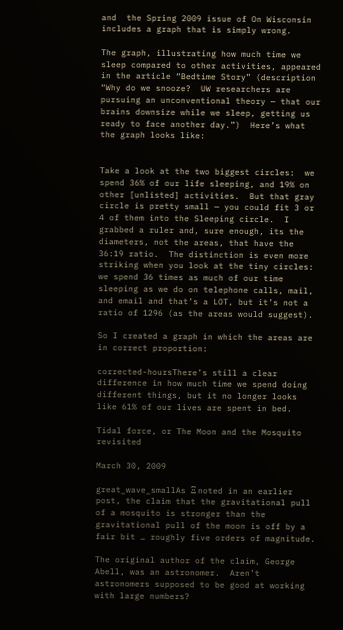and  the Spring 2009 issue of On Wisconsin includes a graph that is simply wrong.

The graph, illustrating how much time we sleep compared to other activities, appeared in the article “Bedtime Story” (description “Why do we snooze?  UW researchers are pursuing an unconventional theory — that our brains downsize while we sleep, getting us ready to face another day.”)  Here’s what the graph looks like:


Take a look at the two biggest circles:  we spend 36% of our life sleeping, and 19% on other [unlisted] activities.  But that gray circle is pretty small — you could fit 3 or 4 of them into the Sleeping circle.  I grabbed a ruler and, sure enough, its the diameters, not the areas, that have the 36:19 ratio.  The distinction is even more striking when you look at the tiny circles:  we spend 36 times as much of our time sleeping as we do on telephone calls, mail, and email and that’s a LOT, but it’s not a ratio of 1296 (as the areas would suggest).

So I created a graph in which the areas are in correct proportion:

corrected-hoursThere’s still a clear difference in how much time we spend doing different things, but it no longer looks like 61% of our lives are spent in bed.

Tidal force, or The Moon and the Mosquito revisited

March 30, 2009

great_wave_smallAs Ξ noted in an earlier post, the claim that the gravitational pull of a mosquito is stronger than the gravitational pull of the moon is off by a fair bit … roughly five orders of magnitude.

The original author of the claim, George Abell, was an astronomer.  Aren’t astronomers supposed to be good at working with large numbers?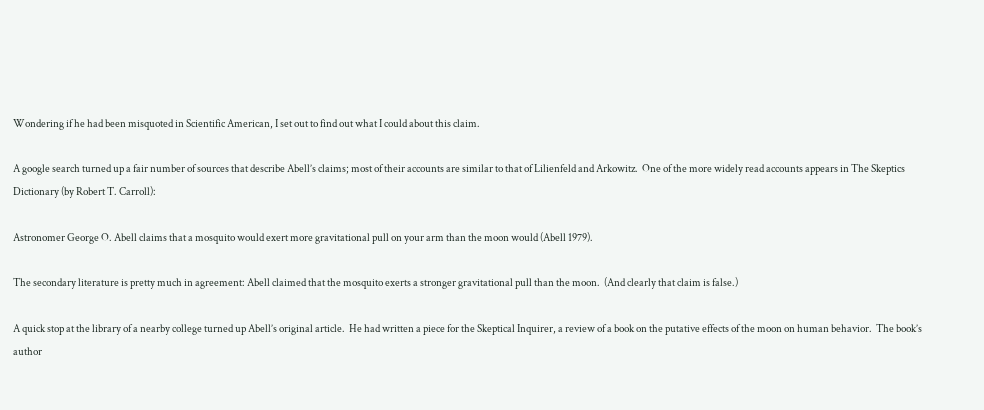Wondering if he had been misquoted in Scientific American, I set out to find out what I could about this claim.

A google search turned up a fair number of sources that describe Abell’s claims; most of their accounts are similar to that of Lilienfeld and Arkowitz.  One of the more widely read accounts appears in The Skeptics Dictionary (by Robert T. Carroll):

Astronomer George O. Abell claims that a mosquito would exert more gravitational pull on your arm than the moon would (Abell 1979).

The secondary literature is pretty much in agreement: Abell claimed that the mosquito exerts a stronger gravitational pull than the moon.  (And clearly that claim is false.)

A quick stop at the library of a nearby college turned up Abell’s original article.  He had written a piece for the Skeptical Inquirer, a review of a book on the putative effects of the moon on human behavior.  The book’s author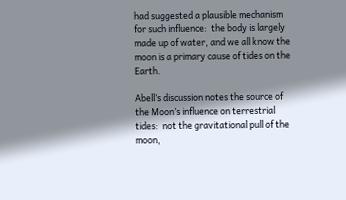had suggested a plausible mechanism for such influence:  the body is largely made up of water, and we all know the moon is a primary cause of tides on the Earth.

Abell’s discussion notes the source of the Moon’s influence on terrestrial tides:  not the gravitational pull of the moon,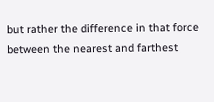but rather the difference in that force between the nearest and farthest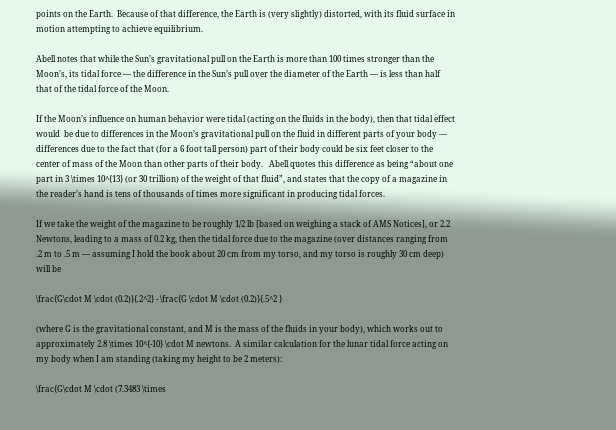points on the Earth.  Because of that difference, the Earth is (very slightly) distorted, with its fluid surface in motion attempting to achieve equilibrium.

Abell notes that while the Sun’s gravitational pull on the Earth is more than 100 times stronger than the Moon’s, its tidal force — the difference in the Sun’s pull over the diameter of the Earth — is less than half that of the tidal force of the Moon.

If the Moon’s influence on human behavior were tidal (acting on the fluids in the body), then that tidal effect would  be due to differences in the Moon’s gravitational pull on the fluid in different parts of your body — differences due to the fact that (for a 6 foot tall person) part of their body could be six feet closer to the center of mass of the Moon than other parts of their body.   Abell quotes this difference as being “about one part in 3 \times 10^{13} (or 30 trillion) of the weight of that fluid”, and states that the copy of a magazine in the reader’s hand is tens of thousands of times more significant in producing tidal forces.

If we take the weight of the magazine to be roughly 1/2 lb [based on weighing a stack of AMS Notices], or 2.2 Newtons, leading to a mass of 0.2 kg, then the tidal force due to the magazine (over distances ranging from .2 m to .5 m — assuming I hold the book about 20 cm from my torso, and my torso is roughly 30 cm deep) will be

\frac{G\cdot M \cdot (0.2)}{.2^2} - \frac{G \cdot M \cdot (0.2)}{.5^2 }

(where G is the gravitational constant, and M is the mass of the fluids in your body), which works out to approximately 2.8 \times 10^{-10} \cdot M newtons.  A similar calculation for the lunar tidal force acting on my body when I am standing (taking my height to be 2 meters):

\frac{G\cdot M \cdot (7.3483 \times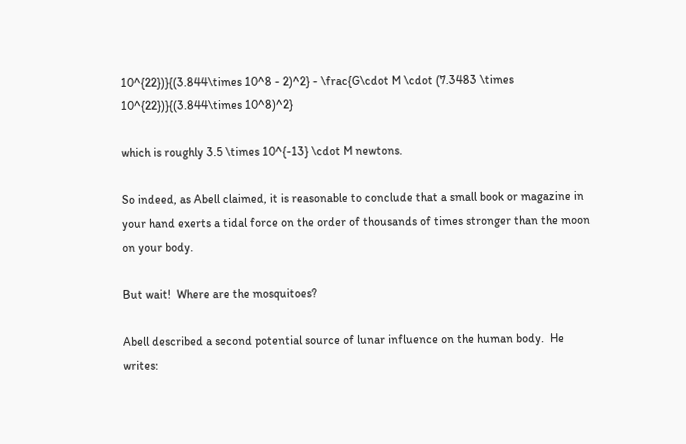10^{22})}{(3.844\times 10^8 - 2)^2} - \frac{G\cdot M \cdot (7.3483 \times 10^{22})}{(3.844\times 10^8)^2}

which is roughly 3.5 \times 10^{-13} \cdot M newtons.

So indeed, as Abell claimed, it is reasonable to conclude that a small book or magazine in your hand exerts a tidal force on the order of thousands of times stronger than the moon on your body.

But wait!  Where are the mosquitoes?

Abell described a second potential source of lunar influence on the human body.  He writes: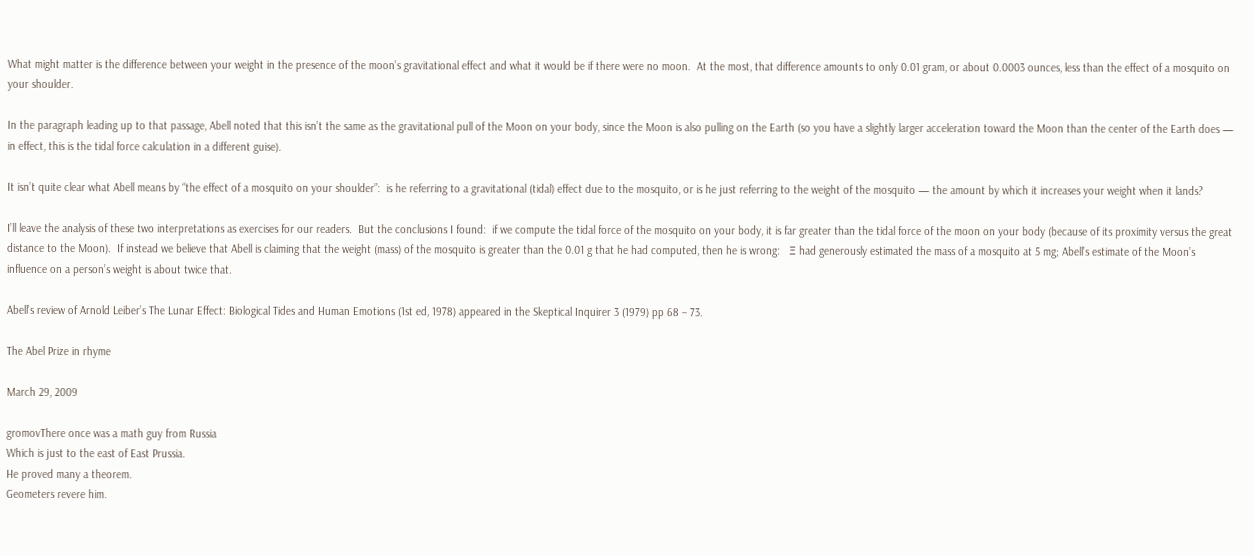What might matter is the difference between your weight in the presence of the moon’s gravitational effect and what it would be if there were no moon.  At the most, that difference amounts to only 0.01 gram, or about 0.0003 ounces, less than the effect of a mosquito on your shoulder.

In the paragraph leading up to that passage, Abell noted that this isn’t the same as the gravitational pull of the Moon on your body, since the Moon is also pulling on the Earth (so you have a slightly larger acceleration toward the Moon than the center of the Earth does — in effect, this is the tidal force calculation in a different guise).

It isn’t quite clear what Abell means by “the effect of a mosquito on your shoulder”:  is he referring to a gravitational (tidal) effect due to the mosquito, or is he just referring to the weight of the mosquito — the amount by which it increases your weight when it lands?

I’ll leave the analysis of these two interpretations as exercises for our readers.  But the conclusions I found:  if we compute the tidal force of the mosquito on your body, it is far greater than the tidal force of the moon on your body (because of its proximity versus the great distance to the Moon).  If instead we believe that Abell is claiming that the weight (mass) of the mosquito is greater than the 0.01 g that he had computed, then he is wrong:   Ξ had generously estimated the mass of a mosquito at 5 mg; Abell’s estimate of the Moon’s influence on a person’s weight is about twice that.

Abell’s review of Arnold Leiber’s The Lunar Effect: Biological Tides and Human Emotions (1st ed, 1978) appeared in the Skeptical Inquirer 3 (1979) pp 68 – 73.

The Abel Prize in rhyme

March 29, 2009

gromovThere once was a math guy from Russia
Which is just to the east of East Prussia.
He proved many a theorem.
Geometers revere him.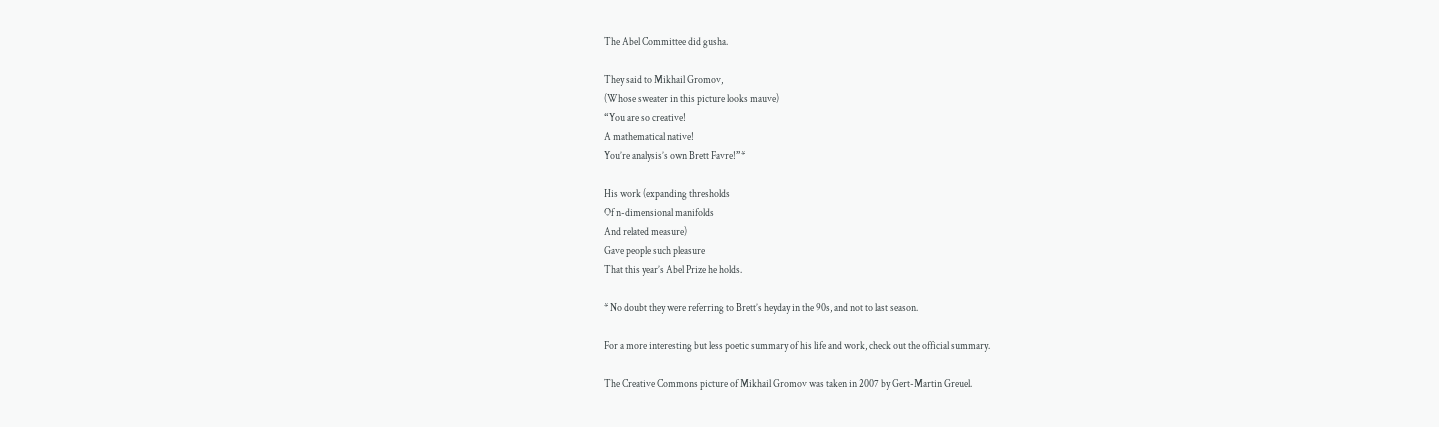The Abel Committee did gusha.

They said to Mikhail Gromov,
(Whose sweater in this picture looks mauve)
“You are so creative!
A mathematical native!
You’re analysis’s own Brett Favre!”*

His work (expanding thresholds
Of n-dimensional manifolds
And related measure)
Gave people such pleasure
That this year’s Abel Prize he holds.

* No doubt they were referring to Brett’s heyday in the 90s, and not to last season.

For a more interesting but less poetic summary of his life and work, check out the official summary.

The Creative Commons picture of Mikhail Gromov was taken in 2007 by Gert-Martin Greuel.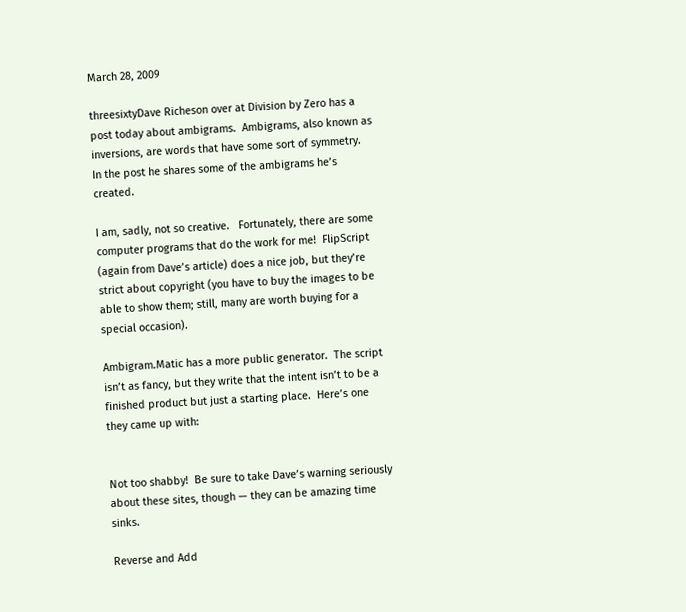March 28, 2009

threesixtyDave Richeson over at Division by Zero has a post today about ambigrams.  Ambigrams, also known as inversions, are words that have some sort of symmetry.  In the post he shares some of the ambigrams he’s created.

I am, sadly, not so creative.   Fortunately, there are some computer programs that do the work for me!  FlipScript (again from Dave’s article) does a nice job, but they’re strict about copyright (you have to buy the images to be able to show them; still, many are worth buying for a special occasion).

Ambigram.Matic has a more public generator.  The script isn’t as fancy, but they write that the intent isn’t to be a finished product but just a starting place.  Here’s one they came up with:


Not too shabby!  Be sure to take Dave’s warning seriously about these sites, though — they can be amazing time sinks.

Reverse and Add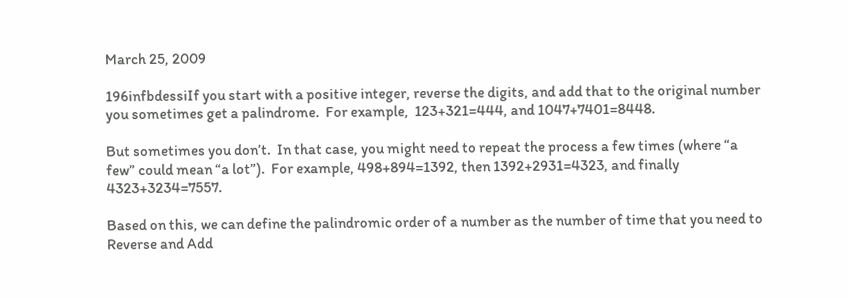March 25, 2009

196infbdessiIf you start with a positive integer, reverse the digits, and add that to the original number you sometimes get a palindrome.  For example,  123+321=444, and 1047+7401=8448.

But sometimes you don’t.  In that case, you might need to repeat the process a few times (where “a few” could mean “a lot”).  For example, 498+894=1392, then 1392+2931=4323, and finally 4323+3234=7557.

Based on this, we can define the palindromic order of a number as the number of time that you need to Reverse and Add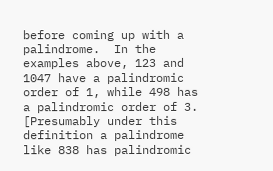before coming up with a palindrome.  In the examples above, 123 and 1047 have a palindromic order of 1, while 498 has a palindromic order of 3.  [Presumably under this definition a palindrome like 838 has palindromic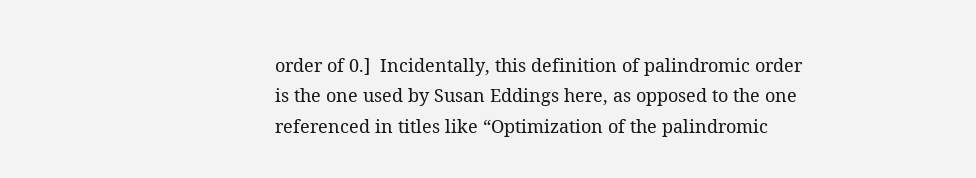order of 0.]  Incidentally, this definition of palindromic order is the one used by Susan Eddings here, as opposed to the one referenced in titles like “Optimization of the palindromic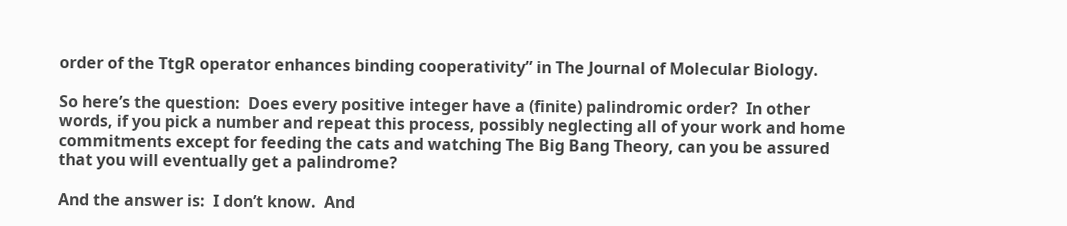order of the TtgR operator enhances binding cooperativity” in The Journal of Molecular Biology.

So here’s the question:  Does every positive integer have a (finite) palindromic order?  In other words, if you pick a number and repeat this process, possibly neglecting all of your work and home commitments except for feeding the cats and watching The Big Bang Theory, can you be assured that you will eventually get a palindrome?

And the answer is:  I don’t know.  And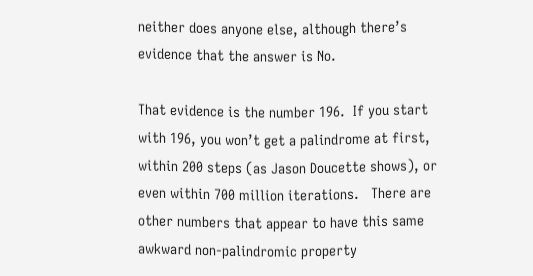neither does anyone else, although there’s evidence that the answer is No.

That evidence is the number 196.  If you start with 196, you won’t get a palindrome at first, within 200 steps (as Jason Doucette shows), or even within 700 million iterations.   There are other numbers that appear to have this same awkward non-palindromic property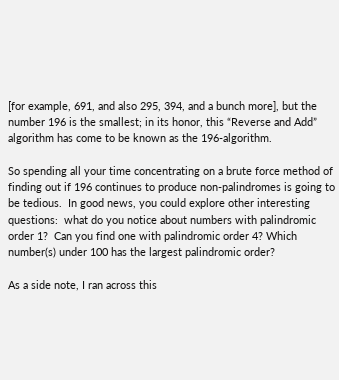[for example, 691, and also 295, 394, and a bunch more], but the number 196 is the smallest; in its honor, this “Reverse and Add” algorithm has come to be known as the 196-algorithm.

So spending all your time concentrating on a brute force method of finding out if 196 continues to produce non-palindromes is going to be tedious.  In good news, you could explore other interesting questions:  what do you notice about numbers with palindromic order 1?  Can you find one with palindromic order 4? Which number(s) under 100 has the largest palindromic order?

As a side note, I ran across this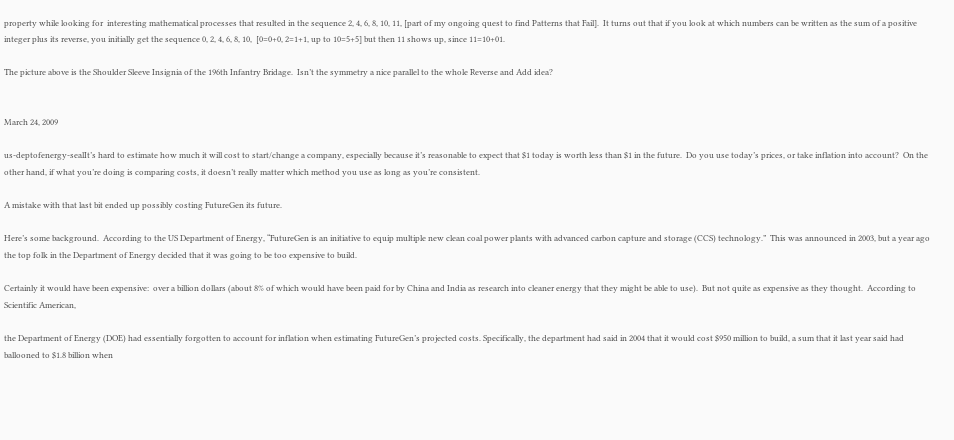property while looking for  interesting mathematical processes that resulted in the sequence 2, 4, 6, 8, 10, 11, [part of my ongoing quest to find Patterns that Fail].  It turns out that if you look at which numbers can be written as the sum of a positive integer plus its reverse, you initially get the sequence 0, 2, 4, 6, 8, 10,  [0=0+0, 2=1+1, up to 10=5+5] but then 11 shows up, since 11=10+01.

The picture above is the Shoulder Sleeve Insignia of the 196th Infantry Bridage.  Isn’t the symmetry a nice parallel to the whole Reverse and Add idea?


March 24, 2009

us-deptofenergy-sealIt’s hard to estimate how much it will cost to start/change a company, especially because it’s reasonable to expect that $1 today is worth less than $1 in the future.  Do you use today’s prices, or take inflation into account?  On the other hand, if what you’re doing is comparing costs, it doesn’t really matter which method you use as long as you’re consistent.

A mistake with that last bit ended up possibly costing FutureGen its future.

Here’s some background.  According to the US Department of Energy, “FutureGen is an initiative to equip multiple new clean coal power plants with advanced carbon capture and storage (CCS) technology.”  This was announced in 2003, but a year ago the top folk in the Department of Energy decided that it was going to be too expensive to build.

Certainly it would have been expensive:  over a billion dollars (about 8% of which would have been paid for by China and India as research into cleaner energy that they might be able to use).  But not quite as expensive as they thought.  According to Scientific American,

the Department of Energy (DOE) had essentially forgotten to account for inflation when estimating FutureGen’s projected costs. Specifically, the department had said in 2004 that it would cost $950 million to build, a sum that it last year said had ballooned to $1.8 billion when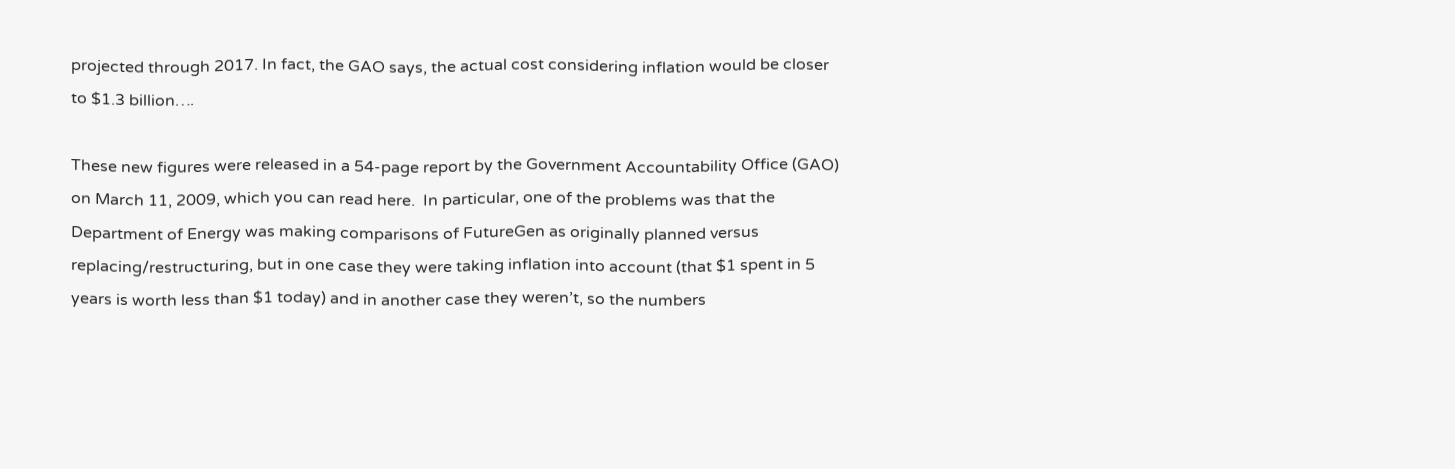projected through 2017. In fact, the GAO says, the actual cost considering inflation would be closer to $1.3 billion….

These new figures were released in a 54-page report by the Government Accountability Office (GAO) on March 11, 2009, which you can read here.  In particular, one of the problems was that the Department of Energy was making comparisons of FutureGen as originally planned versus replacing/restructuring, but in one case they were taking inflation into account (that $1 spent in 5 years is worth less than $1 today) and in another case they weren’t, so the numbers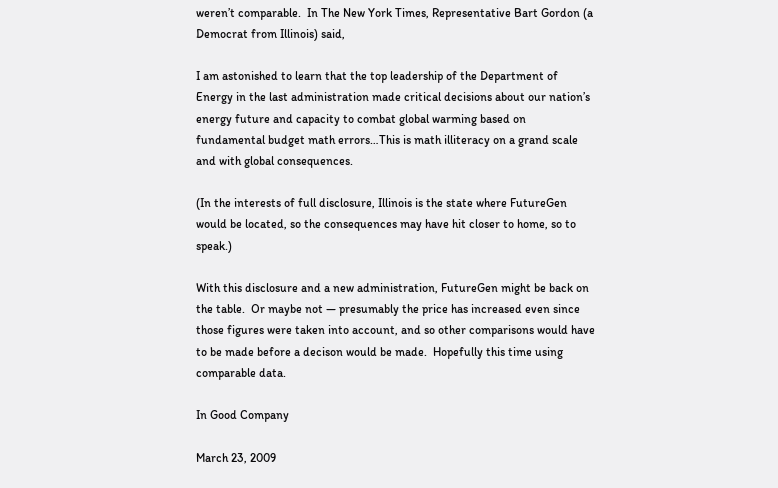weren’t comparable.  In The New York Times, Representative Bart Gordon (a Democrat from Illinois) said,

I am astonished to learn that the top leadership of the Department of Energy in the last administration made critical decisions about our nation’s energy future and capacity to combat global warming based on fundamental budget math errors…This is math illiteracy on a grand scale and with global consequences.

(In the interests of full disclosure, Illinois is the state where FutureGen would be located, so the consequences may have hit closer to home, so to speak.)

With this disclosure and a new administration, FutureGen might be back on the table.  Or maybe not — presumably the price has increased even since those figures were taken into account, and so other comparisons would have to be made before a decison would be made.  Hopefully this time using comparable data.

In Good Company

March 23, 2009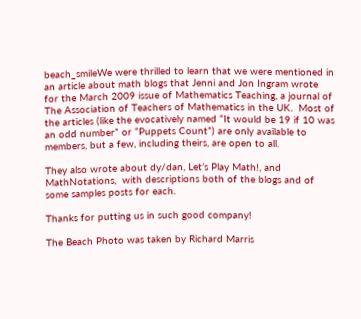beach_smileWe were thrilled to learn that we were mentioned in an article about math blogs that Jenni and Jon Ingram wrote for the March 2009 issue of Mathematics Teaching, a journal of The Association of Teachers of Mathematics in the UK.  Most of the articles (like the evocatively named “It would be 19 if 10 was an odd number” or “Puppets Count”) are only available to members, but a few, including theirs, are open to all.

They also wrote about dy/dan, Let’s Play Math!, and MathNotations,  with descriptions both of the blogs and of some samples posts for each.

Thanks for putting us in such good company!

The Beach Photo was taken by Richard Marris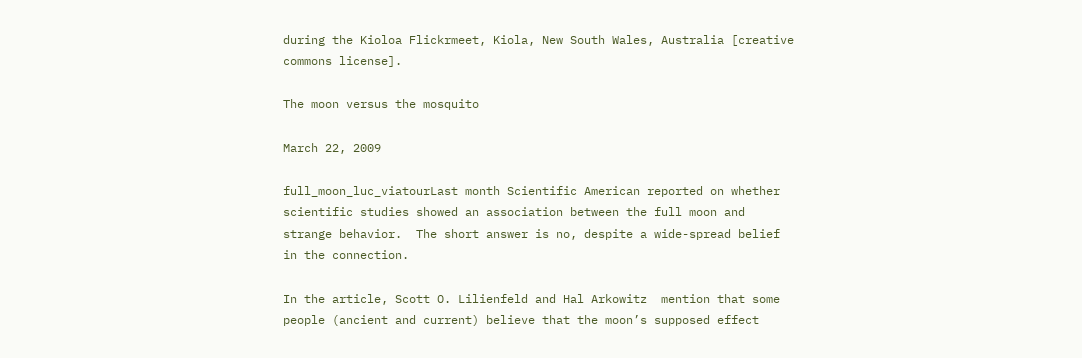during the Kioloa Flickrmeet, Kiola, New South Wales, Australia [creative commons license].

The moon versus the mosquito

March 22, 2009

full_moon_luc_viatourLast month Scientific American reported on whether scientific studies showed an association between the full moon and strange behavior.  The short answer is no, despite a wide-spread belief in the connection.

In the article, Scott O. Lilienfeld and Hal Arkowitz  mention that some people (ancient and current) believe that the moon’s supposed effect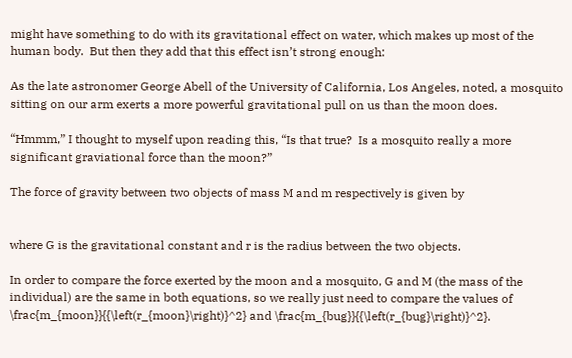might have something to do with its gravitational effect on water, which makes up most of the human body.  But then they add that this effect isn’t strong enough:

As the late astronomer George Abell of the University of California, Los Angeles, noted, a mosquito sitting on our arm exerts a more powerful gravitational pull on us than the moon does.

“Hmmm,” I thought to myself upon reading this, “Is that true?  Is a mosquito really a more significant graviational force than the moon?”

The force of gravity between two objects of mass M and m respectively is given by


where G is the gravitational constant and r is the radius between the two objects.

In order to compare the force exerted by the moon and a mosquito, G and M (the mass of the individual) are the same in both equations, so we really just need to compare the values of \frac{m_{moon}}{{\left(r_{moon}\right)}^2} and \frac{m_{bug}}{{\left(r_{bug}\right)}^2}.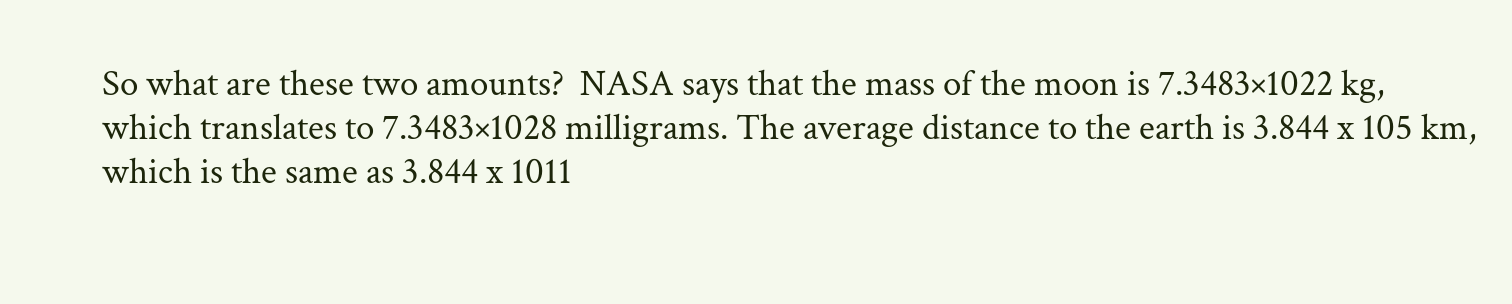So what are these two amounts?  NASA says that the mass of the moon is 7.3483×1022 kg, which translates to 7.3483×1028 milligrams. The average distance to the earth is 3.844 x 105 km, which is the same as 3.844 x 1011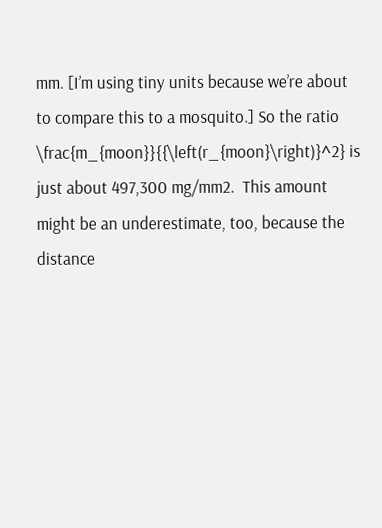mm. [I’m using tiny units because we’re about to compare this to a mosquito.] So the ratio \frac{m_{moon}}{{\left(r_{moon}\right)}^2} is just about 497,300 mg/mm2.  This amount might be an underestimate, too, because the distance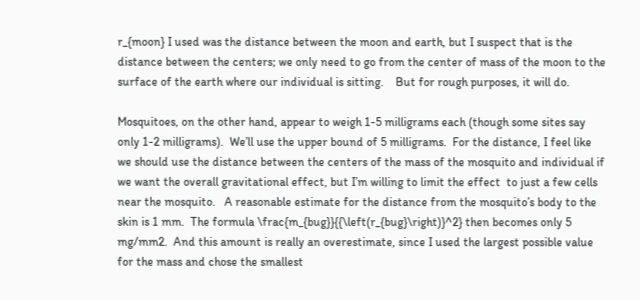r_{moon} I used was the distance between the moon and earth, but I suspect that is the distance between the centers; we only need to go from the center of mass of the moon to the surface of the earth where our individual is sitting.    But for rough purposes, it will do.

Mosquitoes, on the other hand, appear to weigh 1-5 milligrams each (though some sites say only 1-2 milligrams).  We’ll use the upper bound of 5 milligrams.  For the distance, I feel like we should use the distance between the centers of the mass of the mosquito and individual if we want the overall gravitational effect, but I’m willing to limit the effect  to just a few cells near the mosquito.   A reasonable estimate for the distance from the mosquito’s body to the skin is 1 mm.  The formula \frac{m_{bug}}{{\left(r_{bug}\right)}^2} then becomes only 5 mg/mm2.  And this amount is really an overestimate, since I used the largest possible value for the mass and chose the smallest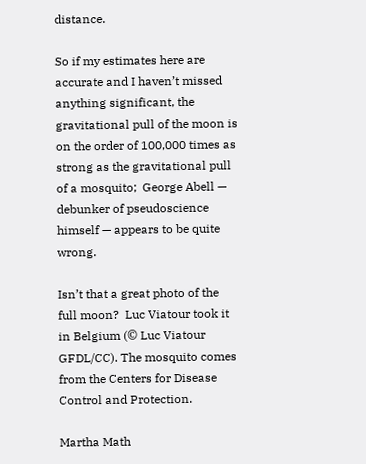distance.

So if my estimates here are accurate and I haven’t missed anything significant, the gravitational pull of the moon is on the order of 100,000 times as strong as the gravitational pull of a mosquito;  George Abell — debunker of pseudoscience himself — appears to be quite wrong.

Isn’t that a great photo of the full moon?  Luc Viatour took it in Belgium (© Luc Viatour GFDL/CC). The mosquito comes from the Centers for Disease Control and Protection.

Martha Math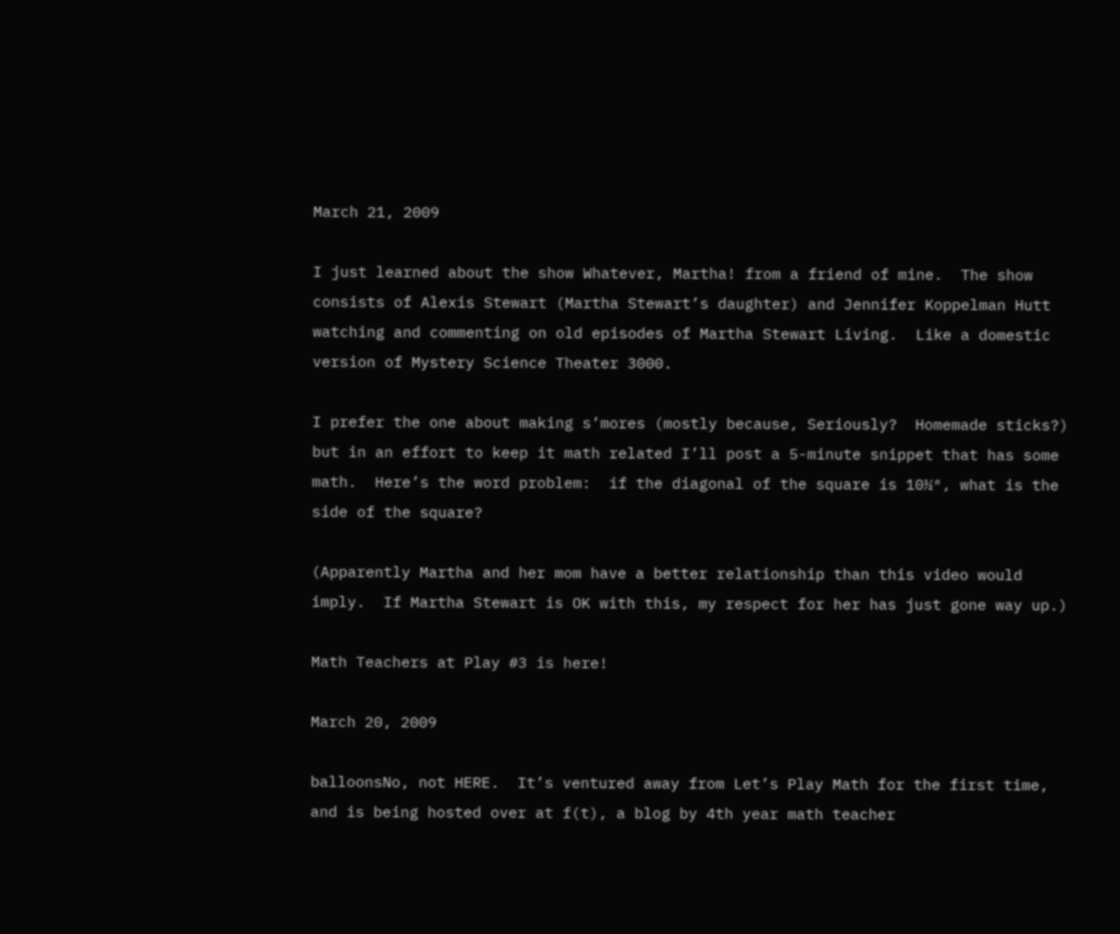March 21, 2009

I just learned about the show Whatever, Martha! from a friend of mine.  The show consists of Alexis Stewart (Martha Stewart’s daughter) and Jennifer Koppelman Hutt watching and commenting on old episodes of Martha Stewart Living.  Like a domestic version of Mystery Science Theater 3000.

I prefer the one about making s’mores (mostly because, Seriously?  Homemade sticks?) but in an effort to keep it math related I’ll post a 5-minute snippet that has some math.  Here’s the word problem:  if the diagonal of the square is 10½″, what is the side of the square?

(Apparently Martha and her mom have a better relationship than this video would imply.  If Martha Stewart is OK with this, my respect for her has just gone way up.)

Math Teachers at Play #3 is here!

March 20, 2009

balloonsNo, not HERE.  It’s ventured away from Let’s Play Math for the first time, and is being hosted over at f(t), a blog by 4th year math teacher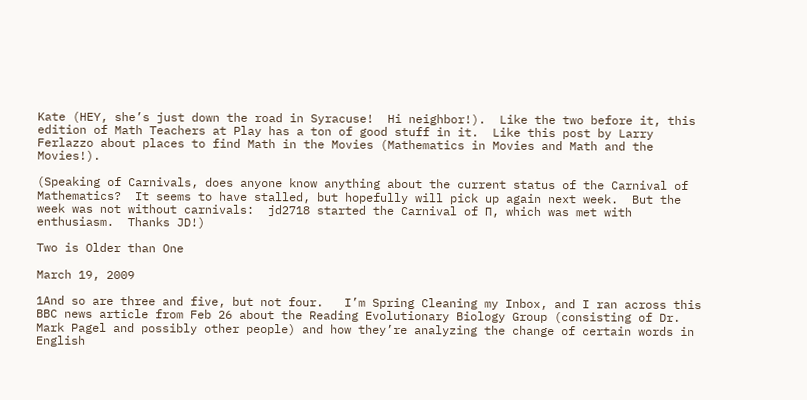Kate (HEY, she’s just down the road in Syracuse!  Hi neighbor!).  Like the two before it, this edition of Math Teachers at Play has a ton of good stuff in it.  Like this post by Larry Ferlazzo about places to find Math in the Movies (Mathematics in Movies and Math and the Movies!).

(Speaking of Carnivals, does anyone know anything about the current status of the Carnival of Mathematics?  It seems to have stalled, but hopefully will pick up again next week.  But the week was not without carnivals:  jd2718 started the Carnival of ∏, which was met with enthusiasm.  Thanks JD!)

Two is Older than One

March 19, 2009

1And so are three and five, but not four.   I’m Spring Cleaning my Inbox, and I ran across this BBC news article from Feb 26 about the Reading Evolutionary Biology Group (consisting of Dr. Mark Pagel and possibly other people) and how they’re analyzing the change of certain words in English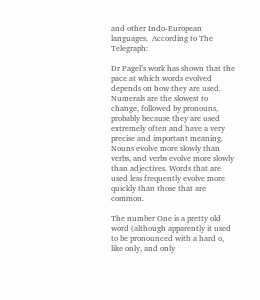and other Indo-European languages.  According to The Telegraph:

Dr Pagel’s work has shown that the pace at which words evolved depends on how they are used. Numerals are the slowest to change, followed by pronouns, probably because they are used extremely often and have a very precise and important meaning. Nouns evolve more slowly than verbs, and verbs evolve more slowly than adjectives. Words that are used less frequently evolve more quickly than those that are common.

The number One is a pretty old word (although apparently it used to be pronounced with a hard o, like only, and only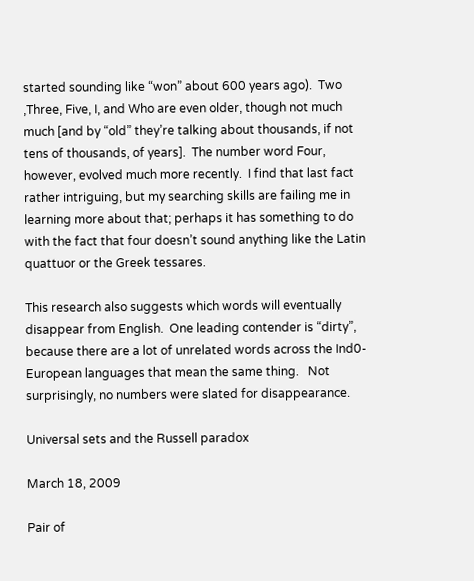started sounding like “won” about 600 years ago).  Two ,Three, Five, I, and Who are even older, though not much much [and by “old” they’re talking about thousands, if not tens of thousands, of years].  The number word Four, however, evolved much more recently.  I find that last fact rather intriguing, but my searching skills are failing me in learning more about that; perhaps it has something to do with the fact that four doesn’t sound anything like the Latin quattuor or the Greek tessares.

This research also suggests which words will eventually disappear from English.  One leading contender is “dirty”, because there are a lot of unrelated words across the Ind0-European languages that mean the same thing.   Not surprisingly, no numbers were slated for disappearance.

Universal sets and the Russell paradox

March 18, 2009

Pair of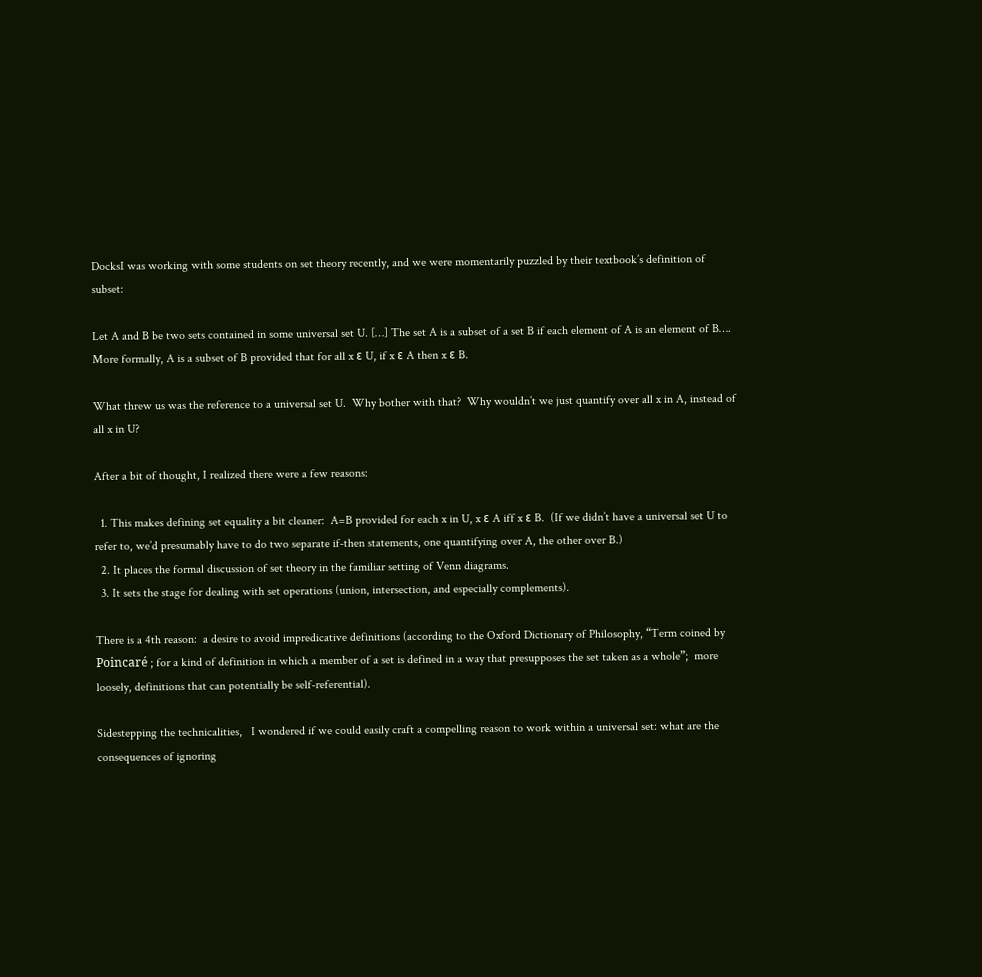DocksI was working with some students on set theory recently, and we were momentarily puzzled by their textbook’s definition of subset:

Let A and B be two sets contained in some universal set U. […] The set A is a subset of a set B if each element of A is an element of B….  More formally, A is a subset of B provided that for all x ε U, if x ε A then x ε B.

What threw us was the reference to a universal set U.  Why bother with that?  Why wouldn’t we just quantify over all x in A, instead of all x in U?

After a bit of thought, I realized there were a few reasons:

  1. This makes defining set equality a bit cleaner:  A=B provided for each x in U, x ε A iff x ε B.  (If we didn’t have a universal set U to refer to, we’d presumably have to do two separate if-then statements, one quantifying over A, the other over B.)
  2. It places the formal discussion of set theory in the familiar setting of Venn diagrams.
  3. It sets the stage for dealing with set operations (union, intersection, and especially complements).

There is a 4th reason:  a desire to avoid impredicative definitions (according to the Oxford Dictionary of Philosophy, “Term coined by Poincaré ; for a kind of definition in which a member of a set is defined in a way that presupposes the set taken as a whole”;  more loosely, definitions that can potentially be self-referential).

Sidestepping the technicalities,   I wondered if we could easily craft a compelling reason to work within a universal set: what are the consequences of ignoring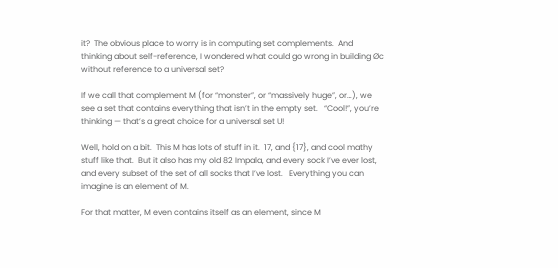it?  The obvious place to worry is in computing set complements.  And thinking about self-reference, I wondered what could go wrong in building Øc without reference to a universal set?

If we call that complement M (for “monster”, or “massively huge”, or…), we see a set that contains everything that isn’t in the empty set.   “Cool!”, you’re thinking — that’s a great choice for a universal set U!

Well, hold on a bit.  This M has lots of stuff in it.  17, and {17}, and cool mathy stuff like that.  But it also has my old 82 Impala, and every sock I’ve ever lost, and every subset of the set of all socks that I’ve lost.   Everything you can imagine is an element of M.

For that matter, M even contains itself as an element, since M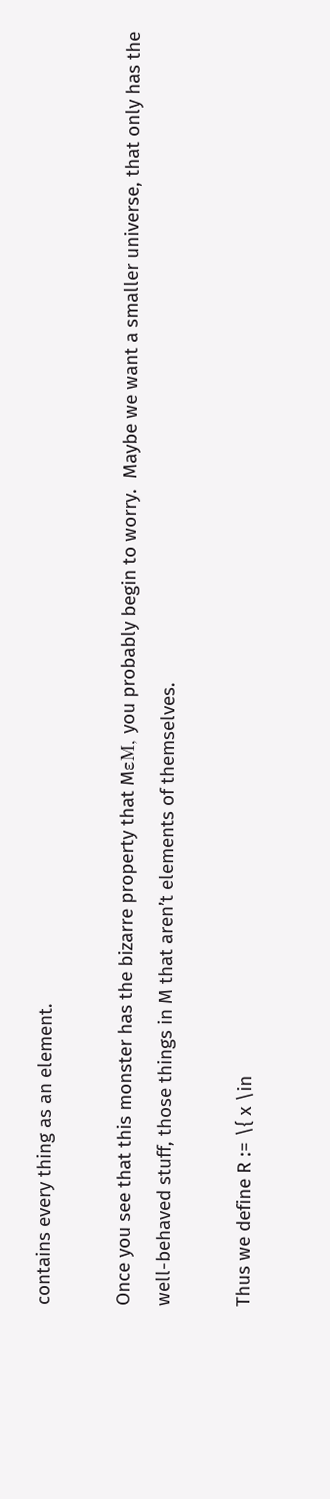contains every thing as an element.

Once you see that this monster has the bizarre property that MεM, you probably begin to worry.  Maybe we want a smaller universe, that only has the well-behaved stuff, those things in M that aren’t elements of themselves.

Thus we define R := \{ x \in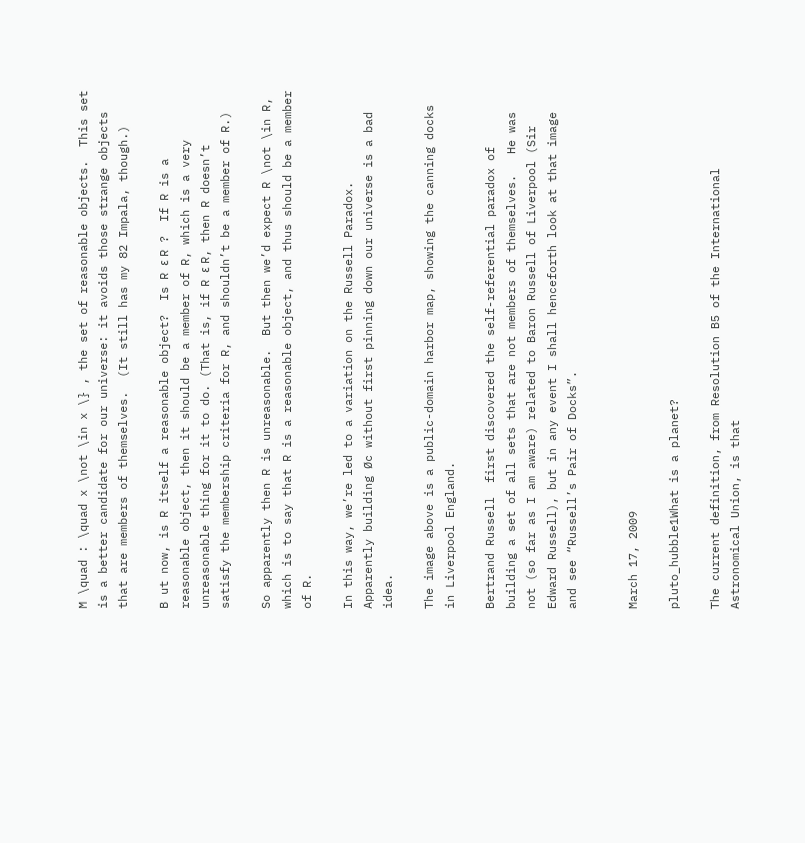M \quad : \quad x \not \in x \} , the set of reasonable objects.  This set is a better candidate for our universe: it avoids those strange objects that are members of themselves.  (It still has my 82 Impala, though.)

B ut now, is R itself a reasonable object?  Is R ε R ?  If R is a reasonable object, then it should be a member of R, which is a very unreasonable thing for it to do. (That is, if R ε R, then R doesn’t satisfy the membership criteria for R, and shouldn’t be a member of R.)

So apparently then R is unreasonable.  But then we’d expect R \not \in R, which is to say that R is a reasonable object, and thus should be a member of R.

In this way, we’re led to a variation on the Russell Paradox.
Apparently building Øc without first pinning down our universe is a bad idea.

The image above is a public-domain harbor map, showing the canning docks in Liverpool England.

Bertrand Russell  first discovered the self-referential paradox of building a set of all sets that are not members of themselves.   He was not (so far as I am aware) related to Baron Russell of Liverpool (Sir Edward Russell), but in any event I shall henceforth look at that image and see “Russell’s Pair of Docks”.


March 17, 2009

pluto_hubble1What is a planet?

The current definition, from Resolution B5 of the International Astronomical Union, is that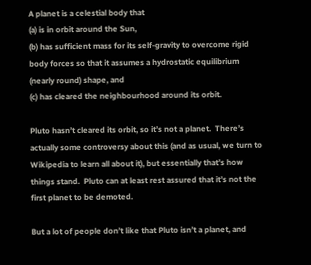A planet is a celestial body that
(a) is in orbit around the Sun,
(b) has sufficient mass for its self-gravity to overcome rigid body forces so that it assumes a hydrostatic equilibrium (nearly round) shape, and
(c) has cleared the neighbourhood around its orbit.

Pluto hasn’t cleared its orbit, so it’s not a planet.  There’s actually some controversy about this (and as usual, we turn to Wikipedia to learn all about it), but essentially that’s how things stand.  Pluto can at least rest assured that it’s not the first planet to be demoted.

But a lot of people don’t like that Pluto isn’t a planet, and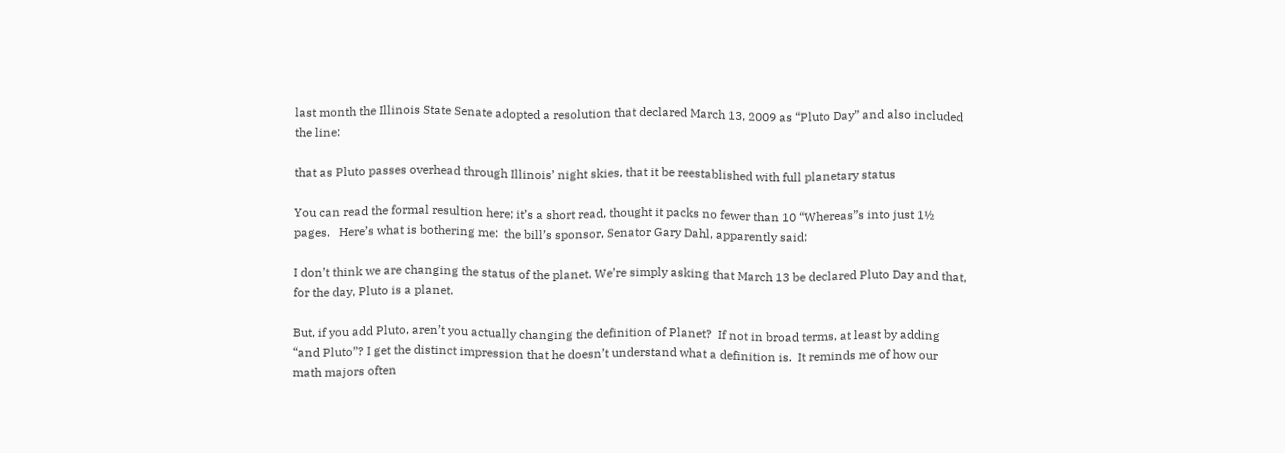last month the Illinois State Senate adopted a resolution that declared March 13, 2009 as “Pluto Day” and also included the line:

that as Pluto passes overhead through Illinois’ night skies, that it be reestablished with full planetary status

You can read the formal resultion here; it’s a short read, thought it packs no fewer than 10 “Whereas”s into just 1½ pages.   Here’s what is bothering me:  the bill’s sponsor, Senator Gary Dahl, apparently said:

I don’t think we are changing the status of the planet. We’re simply asking that March 13 be declared Pluto Day and that, for the day, Pluto is a planet.

But, if you add Pluto, aren’t you actually changing the definition of Planet?  If not in broad terms, at least by adding “and Pluto”? I get the distinct impression that he doesn’t understand what a definition is.  It reminds me of how our math majors often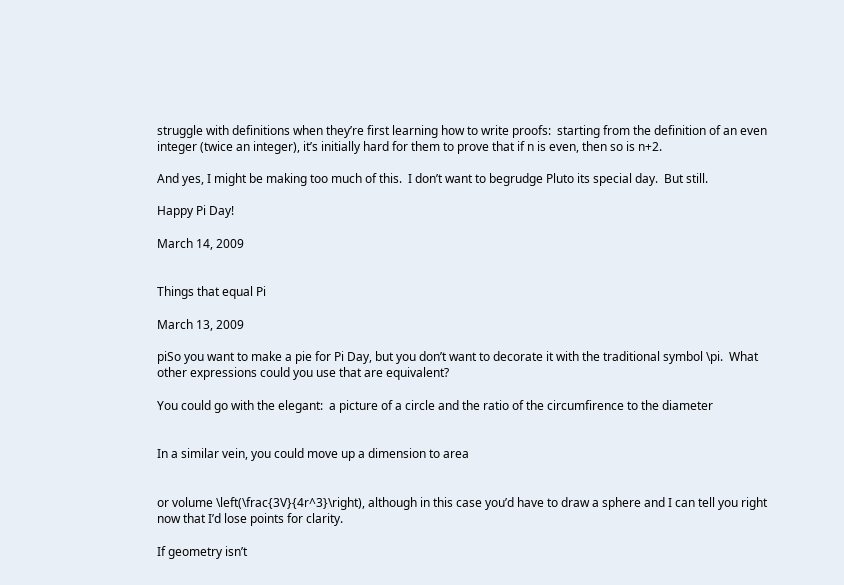struggle with definitions when they’re first learning how to write proofs:  starting from the definition of an even integer (twice an integer), it’s initially hard for them to prove that if n is even, then so is n+2.

And yes, I might be making too much of this.  I don’t want to begrudge Pluto its special day.  But still.

Happy Pi Day!

March 14, 2009


Things that equal Pi

March 13, 2009

piSo you want to make a pie for Pi Day, but you don’t want to decorate it with the traditional symbol \pi.  What other expressions could you use that are equivalent?

You could go with the elegant:  a picture of a circle and the ratio of the circumfirence to the diameter


In a similar vein, you could move up a dimension to area


or volume \left(\frac{3V}{4r^3}\right), although in this case you’d have to draw a sphere and I can tell you right now that I’d lose points for clarity.

If geometry isn’t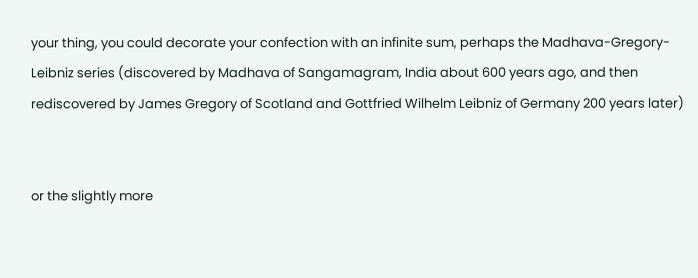your thing, you could decorate your confection with an infinite sum, perhaps the Madhava-Gregory-Leibniz series (discovered by Madhava of Sangamagram, India about 600 years ago, and then rediscovered by James Gregory of Scotland and Gottfried Wilhelm Leibniz of Germany 200 years later)


or the slightly more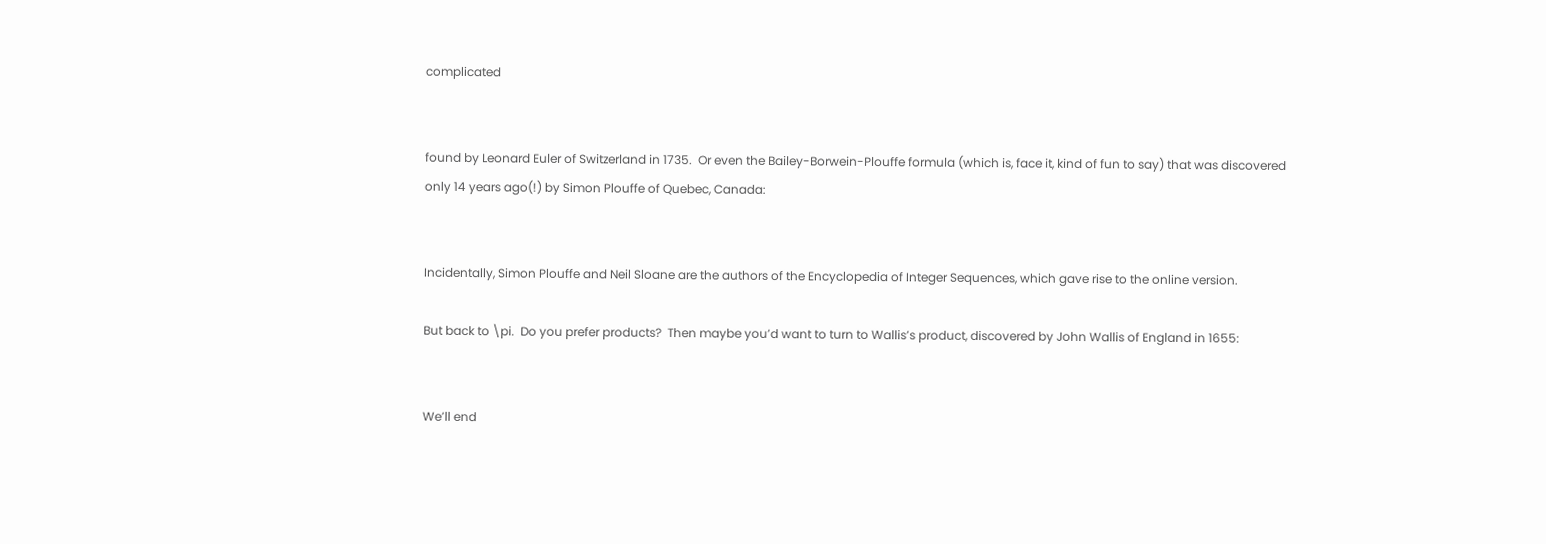complicated


found by Leonard Euler of Switzerland in 1735.  Or even the Bailey-Borwein-Plouffe formula (which is, face it, kind of fun to say) that was discovered only 14 years ago(!) by Simon Plouffe of Quebec, Canada:


Incidentally, Simon Plouffe and Neil Sloane are the authors of the Encyclopedia of Integer Sequences, which gave rise to the online version.

But back to \pi.  Do you prefer products?  Then maybe you’d want to turn to Wallis’s product, discovered by John Wallis of England in 1655:


We’ll end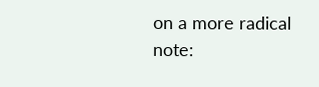on a more radical note: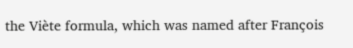the Viète formula, which was named after François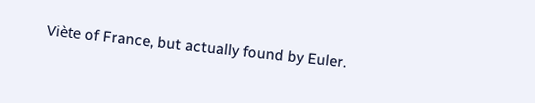Viète of France, but actually found by Euler.